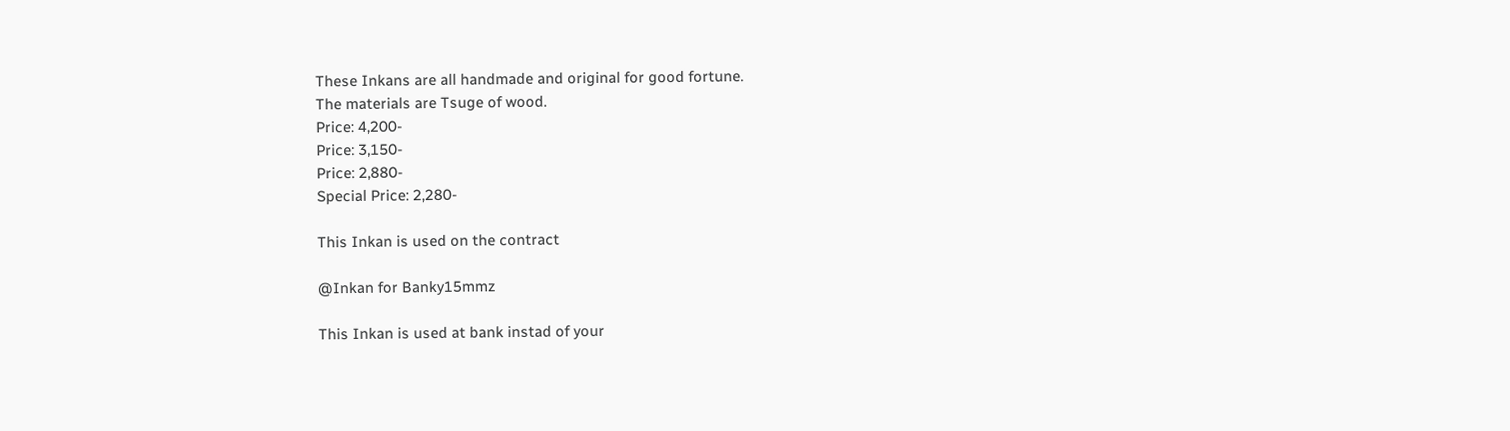These Inkans are all handmade and original for good fortune.
The materials are Tsuge of wood.
Price: 4,200-
Price: 3,150-
Price: 2,880-
Special Price: 2,280-

This Inkan is used on the contract

@Inkan for Banky15mmz

This Inkan is used at bank instad of your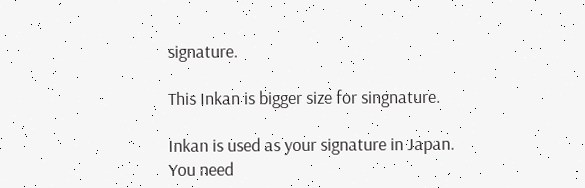signature.

This Inkan is bigger size for singnature.

Inkan is used as your signature in Japan.
You need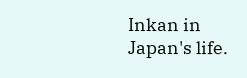Inkan in Japan's life.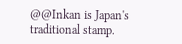@@Inkan is Japan's traditional stamp.